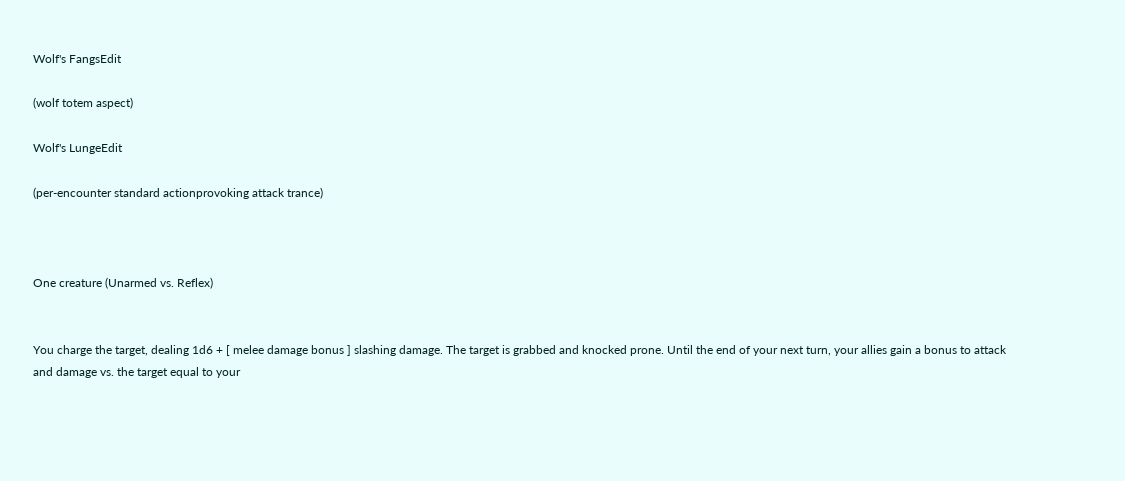Wolf's FangsEdit

(wolf totem aspect)

Wolf's LungeEdit

(per-encounter standard actionprovoking attack trance)



One creature (Unarmed vs. Reflex)


You charge the target, dealing 1d6 + [ melee damage bonus ] slashing damage. The target is grabbed and knocked prone. Until the end of your next turn, your allies gain a bonus to attack and damage vs. the target equal to your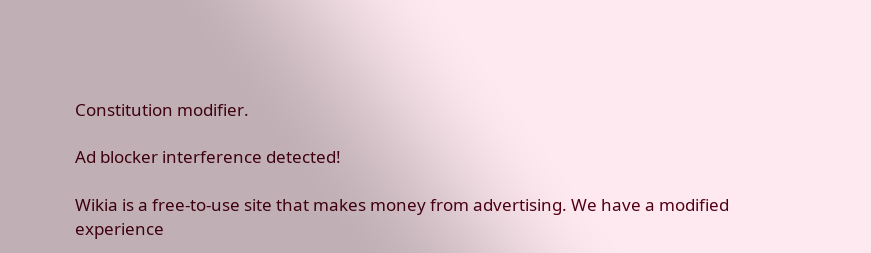Constitution modifier.

Ad blocker interference detected!

Wikia is a free-to-use site that makes money from advertising. We have a modified experience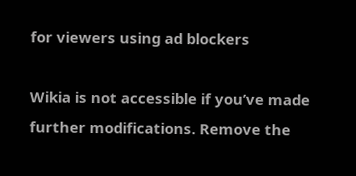for viewers using ad blockers

Wikia is not accessible if you’ve made further modifications. Remove the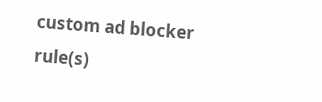custom ad blocker rule(s)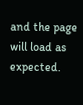and the page will load as expected.